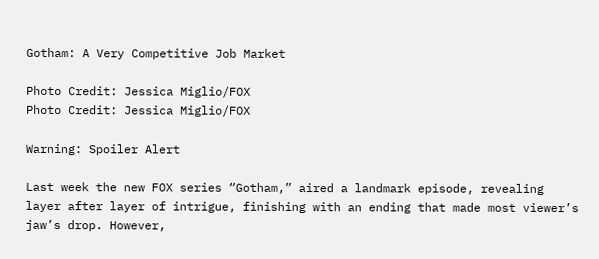Gotham: A Very Competitive Job Market

Photo Credit: Jessica Miglio/FOX
Photo Credit: Jessica Miglio/FOX

Warning: Spoiler Alert

Last week the new FOX series “Gotham,” aired a landmark episode, revealing layer after layer of intrigue, finishing with an ending that made most viewer’s jaw’s drop. However,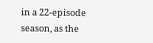in a 22-episode season, as the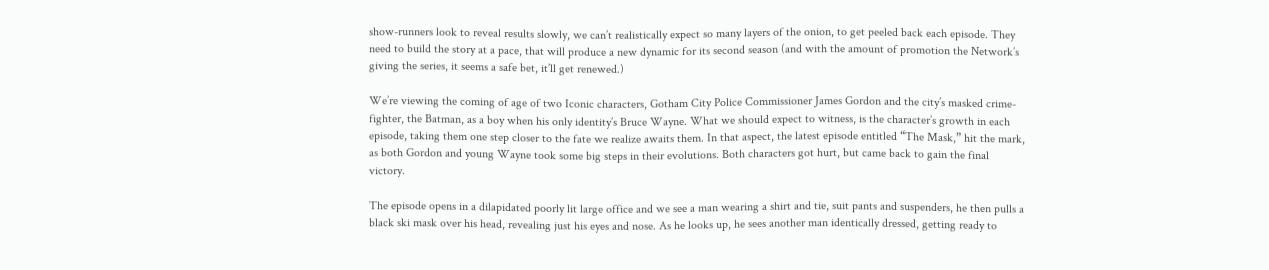show-runners look to reveal results slowly, we can’t realistically expect so many layers of the onion, to get peeled back each episode. They need to build the story at a pace, that will produce a new dynamic for its second season (and with the amount of promotion the Network’s giving the series, it seems a safe bet, it’ll get renewed.)

We’re viewing the coming of age of two Iconic characters, Gotham City Police Commissioner James Gordon and the city’s masked crime-fighter, the Batman, as a boy when his only identity’s Bruce Wayne. What we should expect to witness, is the character’s growth in each episode, taking them one step closer to the fate we realize awaits them. In that aspect, the latest episode entitled “The Mask,” hit the mark, as both Gordon and young Wayne took some big steps in their evolutions. Both characters got hurt, but came back to gain the final victory.

The episode opens in a dilapidated poorly lit large office and we see a man wearing a shirt and tie, suit pants and suspenders, he then pulls a black ski mask over his head, revealing just his eyes and nose. As he looks up, he sees another man identically dressed, getting ready to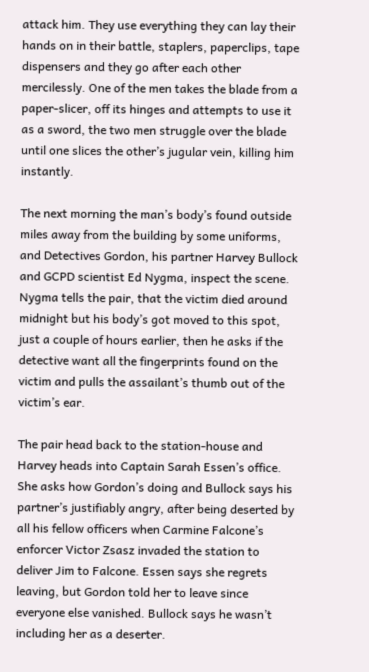attack him. They use everything they can lay their hands on in their battle, staplers, paperclips, tape dispensers and they go after each other mercilessly. One of the men takes the blade from a paper-slicer, off its hinges and attempts to use it as a sword, the two men struggle over the blade until one slices the other’s jugular vein, killing him instantly.

The next morning the man’s body’s found outside miles away from the building by some uniforms, and Detectives Gordon, his partner Harvey Bullock and GCPD scientist Ed Nygma, inspect the scene. Nygma tells the pair, that the victim died around midnight but his body’s got moved to this spot, just a couple of hours earlier, then he asks if the detective want all the fingerprints found on the victim and pulls the assailant’s thumb out of the victim’s ear.

The pair head back to the station-house and Harvey heads into Captain Sarah Essen’s office. She asks how Gordon’s doing and Bullock says his partner’s justifiably angry, after being deserted by all his fellow officers when Carmine Falcone’s enforcer Victor Zsasz invaded the station to deliver Jim to Falcone. Essen says she regrets leaving, but Gordon told her to leave since everyone else vanished. Bullock says he wasn’t including her as a deserter.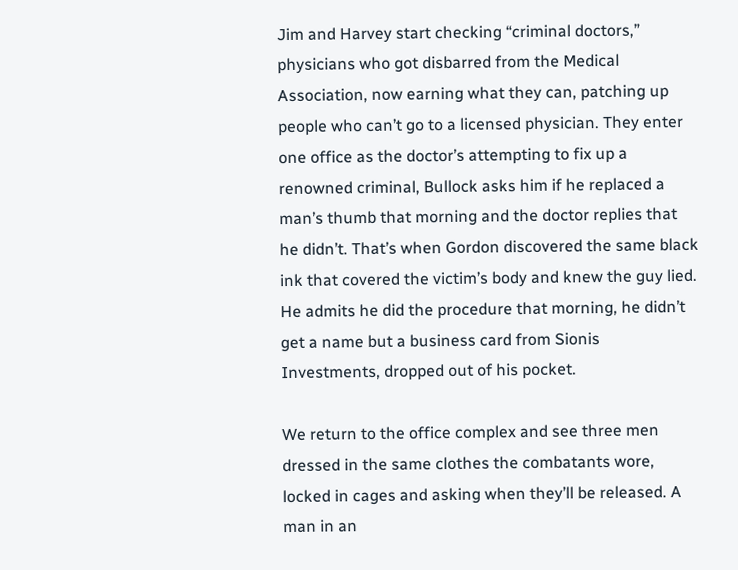Jim and Harvey start checking “criminal doctors,” physicians who got disbarred from the Medical Association, now earning what they can, patching up people who can’t go to a licensed physician. They enter one office as the doctor’s attempting to fix up a renowned criminal, Bullock asks him if he replaced a man’s thumb that morning and the doctor replies that he didn’t. That’s when Gordon discovered the same black ink that covered the victim’s body and knew the guy lied. He admits he did the procedure that morning, he didn’t get a name but a business card from Sionis Investments, dropped out of his pocket.

We return to the office complex and see three men dressed in the same clothes the combatants wore, locked in cages and asking when they’ll be released. A man in an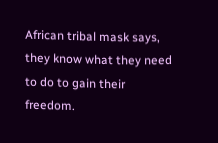African tribal mask says, they know what they need to do to gain their freedom.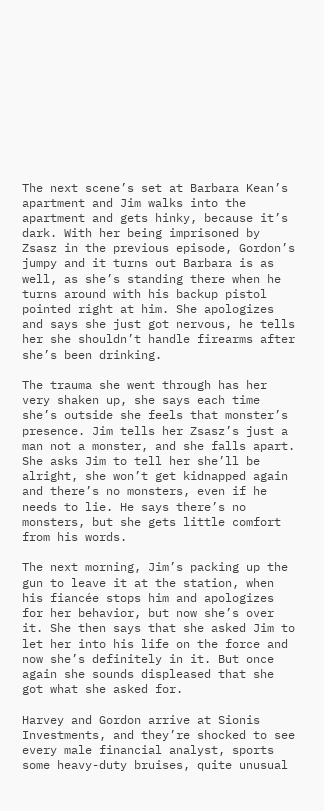The next scene’s set at Barbara Kean’s apartment and Jim walks into the apartment and gets hinky, because it’s dark. With her being imprisoned by Zsasz in the previous episode, Gordon’s jumpy and it turns out Barbara is as well, as she’s standing there when he turns around with his backup pistol pointed right at him. She apologizes and says she just got nervous, he tells her she shouldn’t handle firearms after she’s been drinking.

The trauma she went through has her very shaken up, she says each time she’s outside she feels that monster’s presence. Jim tells her Zsasz’s just a man not a monster, and she falls apart. She asks Jim to tell her she’ll be alright, she won’t get kidnapped again and there’s no monsters, even if he needs to lie. He says there’s no monsters, but she gets little comfort from his words.

The next morning, Jim’s packing up the gun to leave it at the station, when his fiancée stops him and apologizes for her behavior, but now she’s over it. She then says that she asked Jim to let her into his life on the force and now she’s definitely in it. But once again she sounds displeased that she got what she asked for.

Harvey and Gordon arrive at Sionis Investments, and they’re shocked to see every male financial analyst, sports some heavy-duty bruises, quite unusual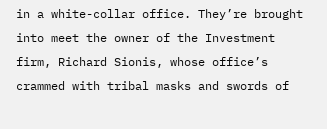in a white-collar office. They’re brought into meet the owner of the Investment firm, Richard Sionis, whose office’s crammed with tribal masks and swords of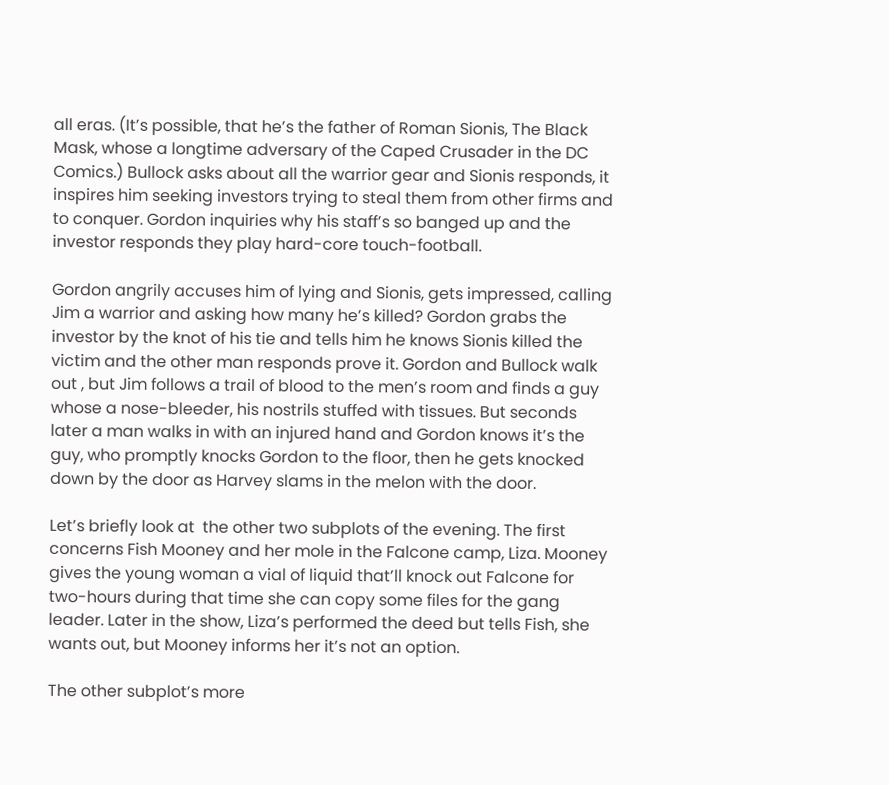all eras. (It’s possible, that he’s the father of Roman Sionis, The Black Mask, whose a longtime adversary of the Caped Crusader in the DC Comics.) Bullock asks about all the warrior gear and Sionis responds, it inspires him seeking investors trying to steal them from other firms and to conquer. Gordon inquiries why his staff’s so banged up and the investor responds they play hard-core touch-football.

Gordon angrily accuses him of lying and Sionis, gets impressed, calling Jim a warrior and asking how many he’s killed? Gordon grabs the investor by the knot of his tie and tells him he knows Sionis killed the victim and the other man responds prove it. Gordon and Bullock walk out , but Jim follows a trail of blood to the men’s room and finds a guy whose a nose-bleeder, his nostrils stuffed with tissues. But seconds later a man walks in with an injured hand and Gordon knows it’s the guy, who promptly knocks Gordon to the floor, then he gets knocked down by the door as Harvey slams in the melon with the door.

Let’s briefly look at  the other two subplots of the evening. The first concerns Fish Mooney and her mole in the Falcone camp, Liza. Mooney gives the young woman a vial of liquid that’ll knock out Falcone for two-hours during that time she can copy some files for the gang leader. Later in the show, Liza’s performed the deed but tells Fish, she wants out, but Mooney informs her it’s not an option.

The other subplot’s more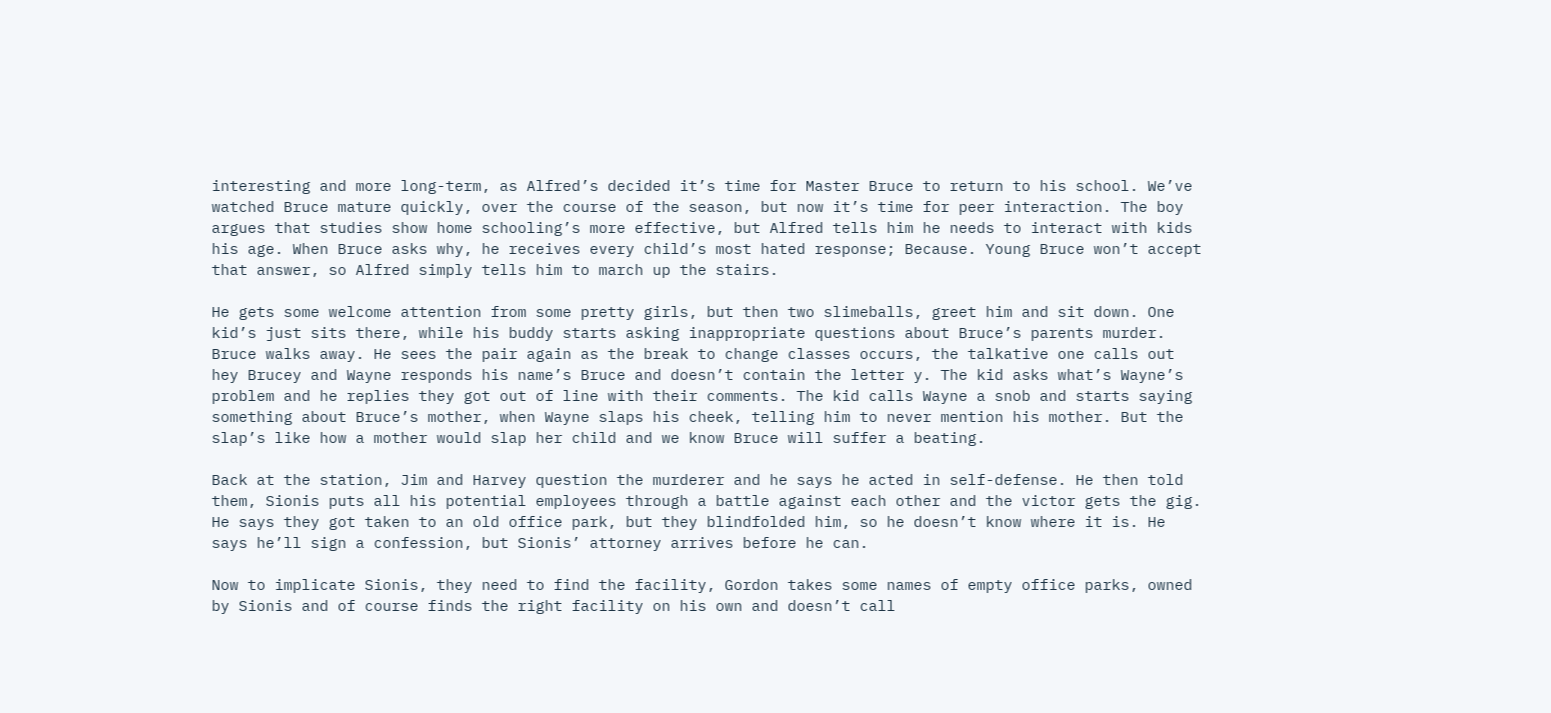interesting and more long-term, as Alfred’s decided it’s time for Master Bruce to return to his school. We’ve watched Bruce mature quickly, over the course of the season, but now it’s time for peer interaction. The boy argues that studies show home schooling’s more effective, but Alfred tells him he needs to interact with kids his age. When Bruce asks why, he receives every child’s most hated response; Because. Young Bruce won’t accept that answer, so Alfred simply tells him to march up the stairs.

He gets some welcome attention from some pretty girls, but then two slimeballs, greet him and sit down. One kid’s just sits there, while his buddy starts asking inappropriate questions about Bruce’s parents murder. Bruce walks away. He sees the pair again as the break to change classes occurs, the talkative one calls out hey Brucey and Wayne responds his name’s Bruce and doesn’t contain the letter y. The kid asks what’s Wayne’s problem and he replies they got out of line with their comments. The kid calls Wayne a snob and starts saying something about Bruce’s mother, when Wayne slaps his cheek, telling him to never mention his mother. But the slap’s like how a mother would slap her child and we know Bruce will suffer a beating.

Back at the station, Jim and Harvey question the murderer and he says he acted in self-defense. He then told them, Sionis puts all his potential employees through a battle against each other and the victor gets the gig. He says they got taken to an old office park, but they blindfolded him, so he doesn’t know where it is. He says he’ll sign a confession, but Sionis’ attorney arrives before he can.

Now to implicate Sionis, they need to find the facility, Gordon takes some names of empty office parks, owned by Sionis and of course finds the right facility on his own and doesn’t call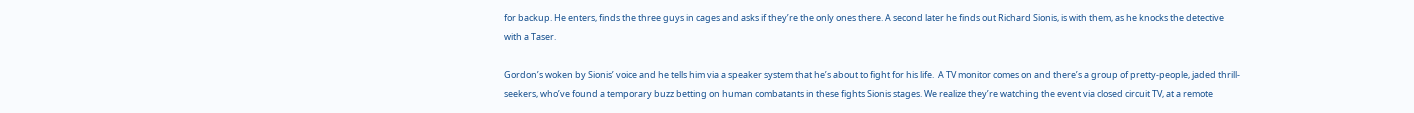for backup. He enters, finds the three guys in cages and asks if they’re the only ones there. A second later he finds out Richard Sionis, is with them, as he knocks the detective with a Taser.

Gordon’s woken by Sionis’ voice and he tells him via a speaker system that he’s about to fight for his life.  A TV monitor comes on and there’s a group of pretty-people, jaded thrill-seekers, who’ve found a temporary buzz betting on human combatants in these fights Sionis stages. We realize they’re watching the event via closed circuit TV, at a remote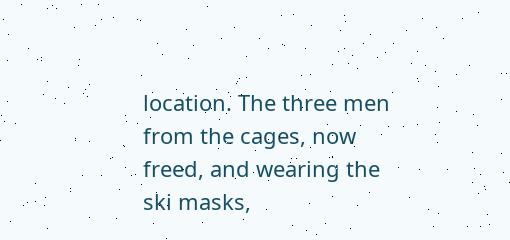location. The three men from the cages, now freed, and wearing the ski masks,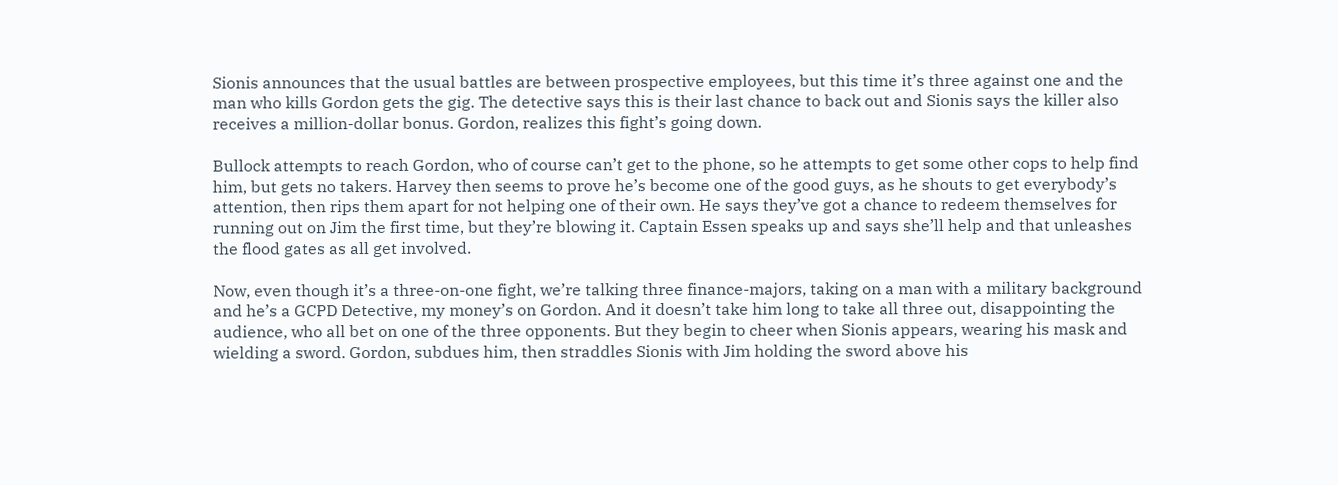Sionis announces that the usual battles are between prospective employees, but this time it’s three against one and the man who kills Gordon gets the gig. The detective says this is their last chance to back out and Sionis says the killer also receives a million-dollar bonus. Gordon, realizes this fight’s going down.

Bullock attempts to reach Gordon, who of course can’t get to the phone, so he attempts to get some other cops to help find him, but gets no takers. Harvey then seems to prove he’s become one of the good guys, as he shouts to get everybody’s attention, then rips them apart for not helping one of their own. He says they’ve got a chance to redeem themselves for running out on Jim the first time, but they’re blowing it. Captain Essen speaks up and says she’ll help and that unleashes the flood gates as all get involved.

Now, even though it’s a three-on-one fight, we’re talking three finance-majors, taking on a man with a military background and he’s a GCPD Detective, my money’s on Gordon. And it doesn’t take him long to take all three out, disappointing the audience, who all bet on one of the three opponents. But they begin to cheer when Sionis appears, wearing his mask and wielding a sword. Gordon, subdues him, then straddles Sionis with Jim holding the sword above his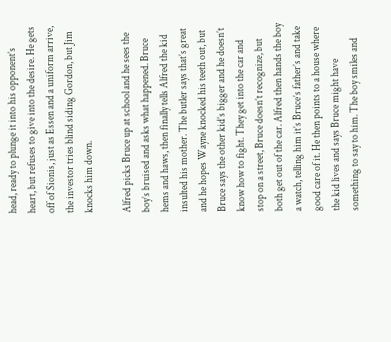head, ready to plunge it into his opponent’s heart, but refuses to give into the desire. He gets off of Sionis, just as Essen and a uniform arrive, the investor tries blind siding Gordon, but Jim knocks him down.

Alfred picks Bruce up at school and he sees the boy’s bruised and asks what happened. Bruce hems and haws, then finally tells Alfred the kid insulted his mother. The butler says that’s great and he hopes Wayne knocked his teeth out, but Bruce says the other kid’s bigger and he doesn’t know how to fight. They get into the car and stop on a street, Bruce doesn’t recognize, but both get out of the car. Alfred then hands the boy a watch, telling him it’s Bruce’s father’s and take good care of it. He then points to a house where the kid lives and says Bruce might have something to say to him. The boy smiles and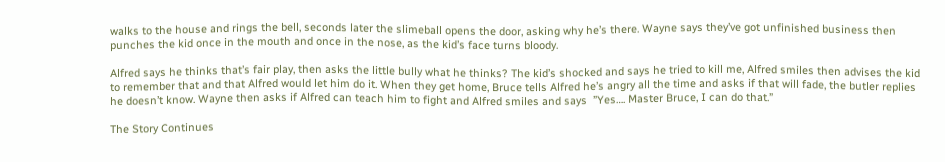walks to the house and rings the bell, seconds later the slimeball opens the door, asking why he’s there. Wayne says they’ve got unfinished business then punches the kid once in the mouth and once in the nose, as the kid’s face turns bloody.

Alfred says he thinks that’s fair play, then asks the little bully what he thinks? The kid’s shocked and says he tried to kill me, Alfred smiles then advises the kid to remember that and that Alfred would let him do it. When they get home, Bruce tells Alfred he’s angry all the time and asks if that will fade, the butler replies he doesn’t know. Wayne then asks if Alfred can teach him to fight and Alfred smiles and says  ”Yes…. Master Bruce, I can do that.”

The Story Continues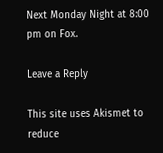Next Monday Night at 8:00 pm on Fox.

Leave a Reply

This site uses Akismet to reduce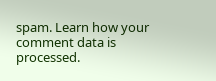spam. Learn how your comment data is processed.